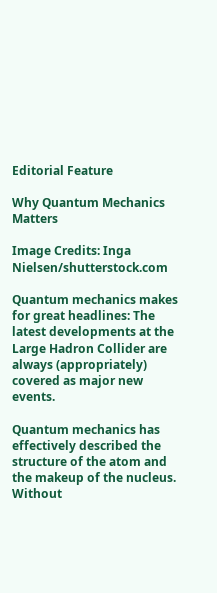Editorial Feature

Why Quantum Mechanics Matters

Image Credits: Inga Nielsen/shutterstock.com

Quantum mechanics makes for great headlines: The latest developments at the Large Hadron Collider are always (appropriately) covered as major new events.

Quantum mechanics has effectively described the structure of the atom and the makeup of the nucleus. Without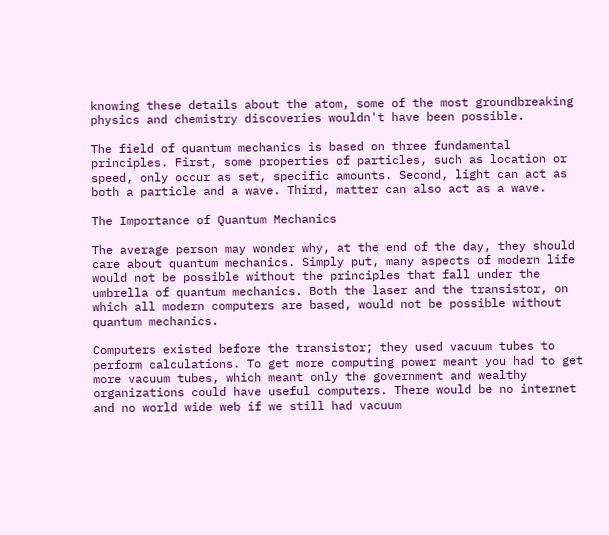knowing these details about the atom, some of the most groundbreaking physics and chemistry discoveries wouldn't have been possible.

The field of quantum mechanics is based on three fundamental principles. First, some properties of particles, such as location or speed, only occur as set, specific amounts. Second, light can act as both a particle and a wave. Third, matter can also act as a wave.

The Importance of Quantum Mechanics

The average person may wonder why, at the end of the day, they should care about quantum mechanics. Simply put, many aspects of modern life would not be possible without the principles that fall under the umbrella of quantum mechanics. Both the laser and the transistor, on which all modern computers are based, would not be possible without quantum mechanics.

Computers existed before the transistor; they used vacuum tubes to perform calculations. To get more computing power meant you had to get more vacuum tubes, which meant only the government and wealthy organizations could have useful computers. There would be no internet and no world wide web if we still had vacuum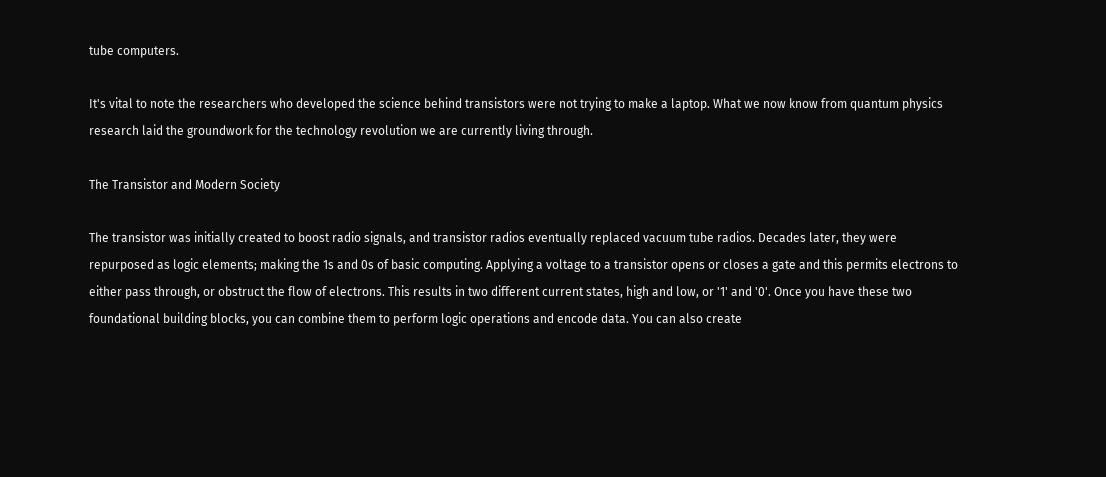tube computers.

It's vital to note the researchers who developed the science behind transistors were not trying to make a laptop. What we now know from quantum physics research laid the groundwork for the technology revolution we are currently living through.

The Transistor and Modern Society

The transistor was initially created to boost radio signals, and transistor radios eventually replaced vacuum tube radios. Decades later, they were repurposed as logic elements; making the 1s and 0s of basic computing. Applying a voltage to a transistor opens or closes a gate and this permits electrons to either pass through, or obstruct the flow of electrons. This results in two different current states, high and low, or '1' and '0'. Once you have these two foundational building blocks, you can combine them to perform logic operations and encode data. You can also create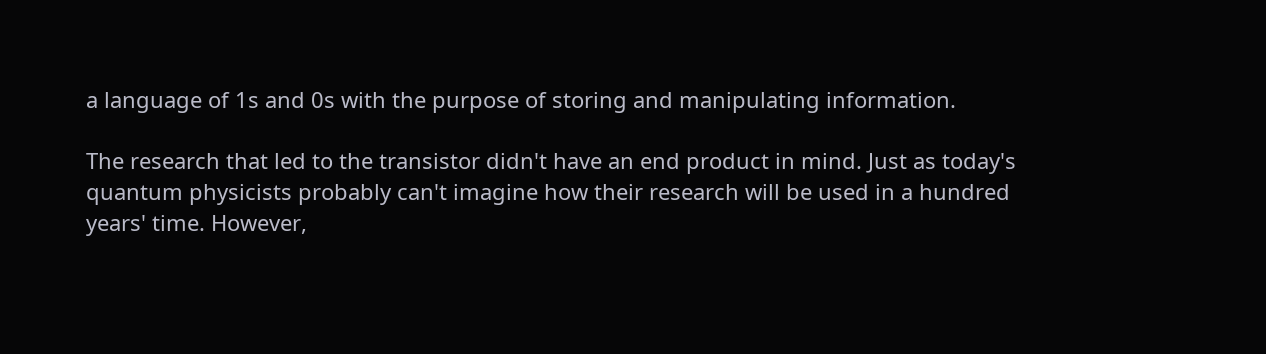a language of 1s and 0s with the purpose of storing and manipulating information.

The research that led to the transistor didn't have an end product in mind. Just as today's quantum physicists probably can't imagine how their research will be used in a hundred years' time. However,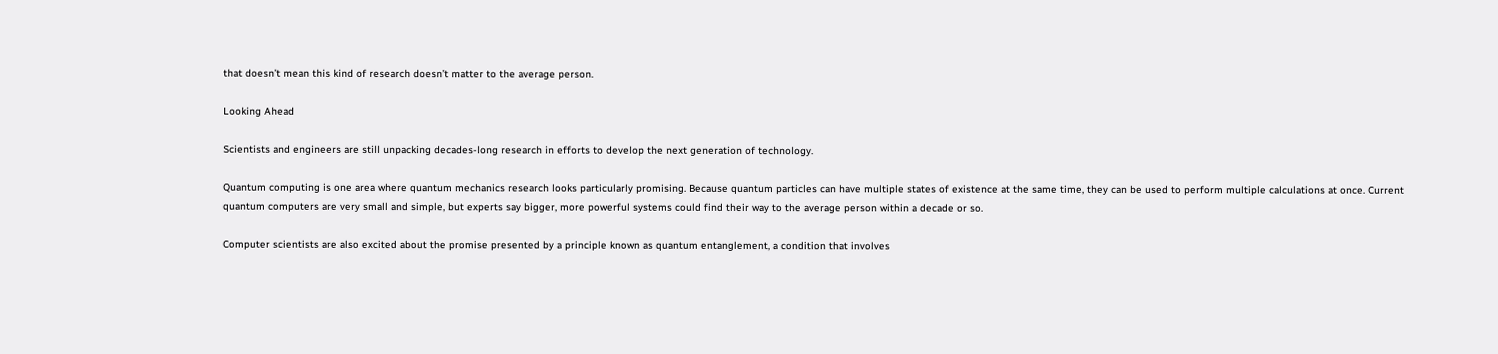that doesn’t mean this kind of research doesn’t matter to the average person.

Looking Ahead

Scientists and engineers are still unpacking decades-long research in efforts to develop the next generation of technology.

Quantum computing is one area where quantum mechanics research looks particularly promising. Because quantum particles can have multiple states of existence at the same time, they can be used to perform multiple calculations at once. Current quantum computers are very small and simple, but experts say bigger, more powerful systems could find their way to the average person within a decade or so.

Computer scientists are also excited about the promise presented by a principle known as quantum entanglement, a condition that involves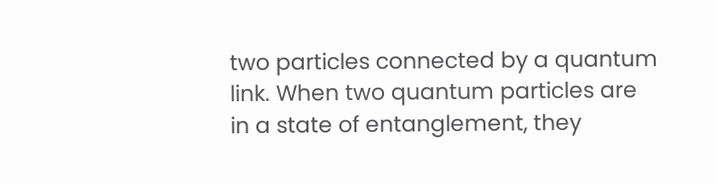two particles connected by a quantum link. When two quantum particles are in a state of entanglement, they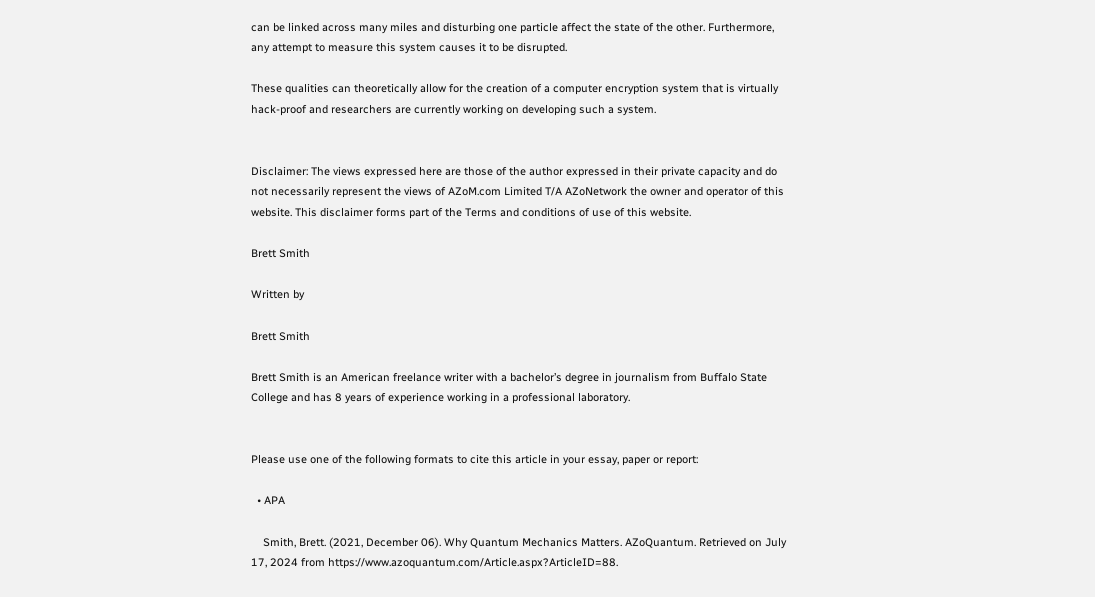can be linked across many miles and disturbing one particle affect the state of the other. Furthermore, any attempt to measure this system causes it to be disrupted.

These qualities can theoretically allow for the creation of a computer encryption system that is virtually hack-proof and researchers are currently working on developing such a system.


Disclaimer: The views expressed here are those of the author expressed in their private capacity and do not necessarily represent the views of AZoM.com Limited T/A AZoNetwork the owner and operator of this website. This disclaimer forms part of the Terms and conditions of use of this website.

Brett Smith

Written by

Brett Smith

Brett Smith is an American freelance writer with a bachelor’s degree in journalism from Buffalo State College and has 8 years of experience working in a professional laboratory.


Please use one of the following formats to cite this article in your essay, paper or report:

  • APA

    Smith, Brett. (2021, December 06). Why Quantum Mechanics Matters. AZoQuantum. Retrieved on July 17, 2024 from https://www.azoquantum.com/Article.aspx?ArticleID=88.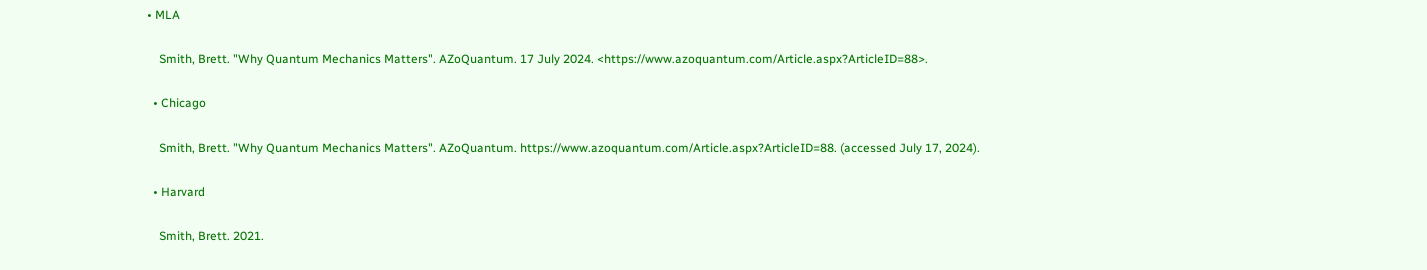• MLA

    Smith, Brett. "Why Quantum Mechanics Matters". AZoQuantum. 17 July 2024. <https://www.azoquantum.com/Article.aspx?ArticleID=88>.

  • Chicago

    Smith, Brett. "Why Quantum Mechanics Matters". AZoQuantum. https://www.azoquantum.com/Article.aspx?ArticleID=88. (accessed July 17, 2024).

  • Harvard

    Smith, Brett. 2021.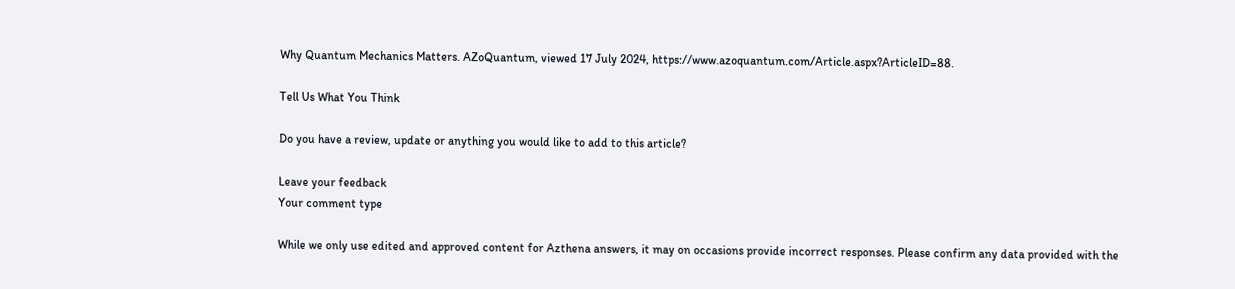Why Quantum Mechanics Matters. AZoQuantum, viewed 17 July 2024, https://www.azoquantum.com/Article.aspx?ArticleID=88.

Tell Us What You Think

Do you have a review, update or anything you would like to add to this article?

Leave your feedback
Your comment type

While we only use edited and approved content for Azthena answers, it may on occasions provide incorrect responses. Please confirm any data provided with the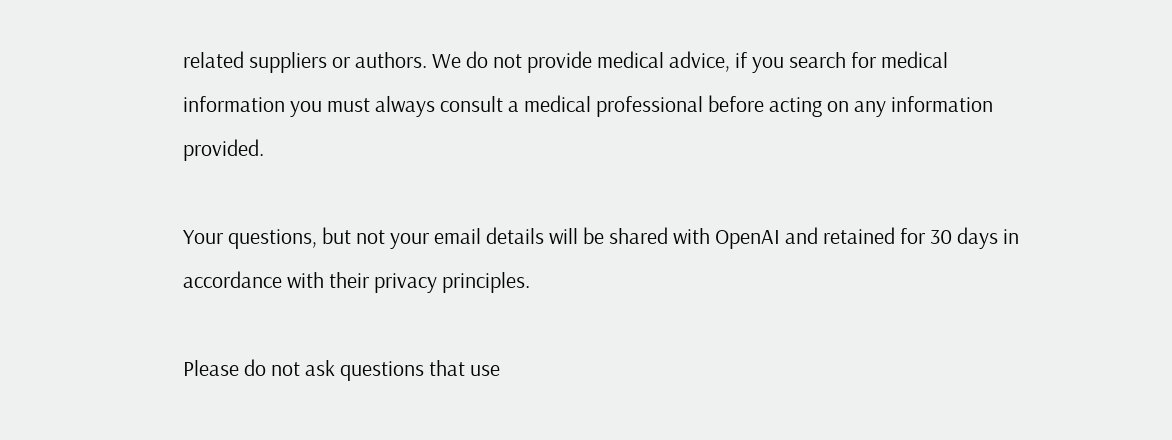related suppliers or authors. We do not provide medical advice, if you search for medical information you must always consult a medical professional before acting on any information provided.

Your questions, but not your email details will be shared with OpenAI and retained for 30 days in accordance with their privacy principles.

Please do not ask questions that use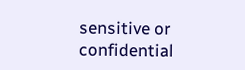sensitive or confidential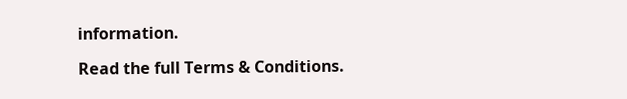information.

Read the full Terms & Conditions.